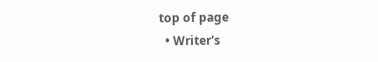top of page
  • Writer's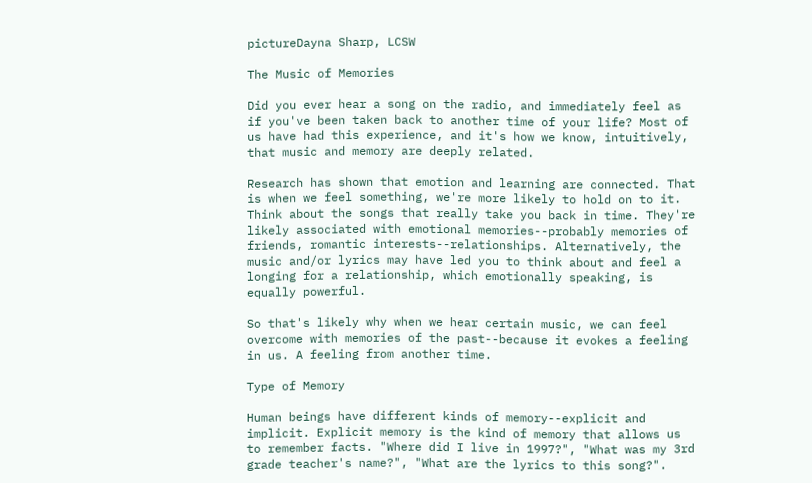pictureDayna Sharp, LCSW

The Music of Memories

Did you ever hear a song on the radio, and immediately feel as if you've been taken back to another time of your life? Most of us have had this experience, and it's how we know, intuitively, that music and memory are deeply related.

Research has shown that emotion and learning are connected. That is when we feel something, we're more likely to hold on to it. Think about the songs that really take you back in time. They're likely associated with emotional memories--probably memories of friends, romantic interests--relationships. Alternatively, the music and/or lyrics may have led you to think about and feel a longing for a relationship, which emotionally speaking, is equally powerful.

So that's likely why when we hear certain music, we can feel overcome with memories of the past--because it evokes a feeling in us. A feeling from another time.

Type of Memory

Human beings have different kinds of memory--explicit and implicit. Explicit memory is the kind of memory that allows us to remember facts. "Where did I live in 1997?", "What was my 3rd grade teacher's name?", "What are the lyrics to this song?".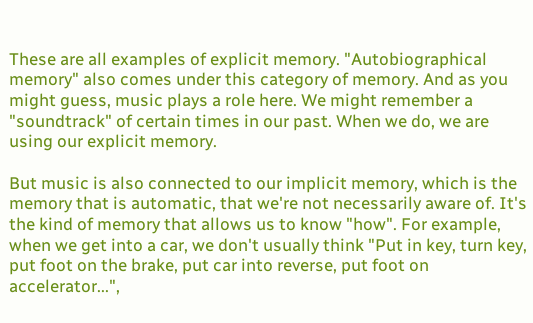These are all examples of explicit memory. "Autobiographical memory" also comes under this category of memory. And as you might guess, music plays a role here. We might remember a "soundtrack" of certain times in our past. When we do, we are using our explicit memory.

But music is also connected to our implicit memory, which is the memory that is automatic, that we're not necessarily aware of. It's the kind of memory that allows us to know "how". For example, when we get into a car, we don't usually think "Put in key, turn key, put foot on the brake, put car into reverse, put foot on accelerator...",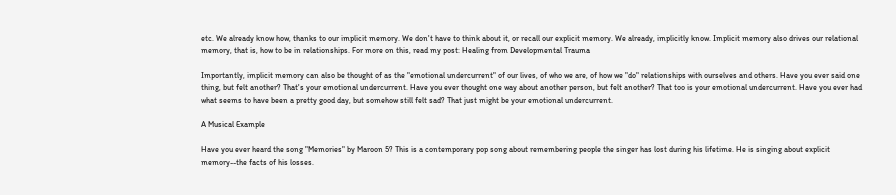etc. We already know how, thanks to our implicit memory. We don't have to think about it, or recall our explicit memory. We already, implicitly know. Implicit memory also drives our relational memory, that is, how to be in relationships. For more on this, read my post: Healing from Developmental Trauma

Importantly, implicit memory can also be thought of as the "emotional undercurrent" of our lives, of who we are, of how we "do" relationships with ourselves and others. Have you ever said one thing, but felt another? That's your emotional undercurrent. Have you ever thought one way about another person, but felt another? That too is your emotional undercurrent. Have you ever had what seems to have been a pretty good day, but somehow still felt sad? That just might be your emotional undercurrent.

A Musical Example

Have you ever heard the song "Memories" by Maroon 5? This is a contemporary pop song about remembering people the singer has lost during his lifetime. He is singing about explicit memory--the facts of his losses.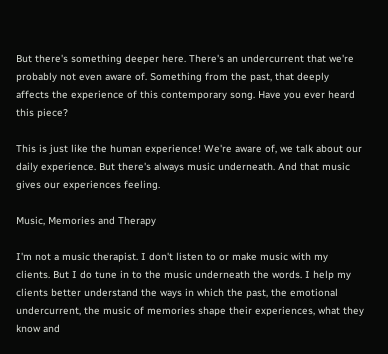But there's something deeper here. There's an undercurrent that we're probably not even aware of. Something from the past, that deeply affects the experience of this contemporary song. Have you ever heard this piece?

This is just like the human experience! We're aware of, we talk about our daily experience. But there's always music underneath. And that music gives our experiences feeling.

Music, Memories and Therapy

I'm not a music therapist. I don't listen to or make music with my clients. But I do tune in to the music underneath the words. I help my clients better understand the ways in which the past, the emotional undercurrent, the music of memories shape their experiences, what they know and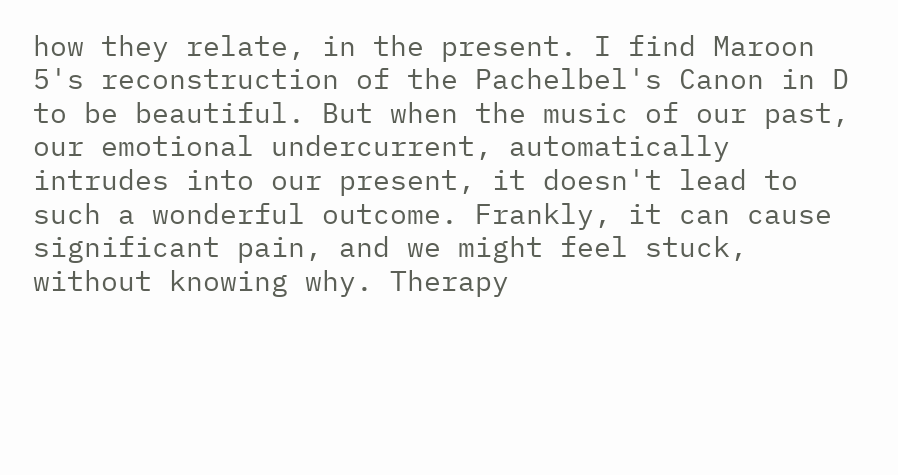how they relate, in the present. I find Maroon 5's reconstruction of the Pachelbel's Canon in D to be beautiful. But when the music of our past, our emotional undercurrent, automatically intrudes into our present, it doesn't lead to such a wonderful outcome. Frankly, it can cause significant pain, and we might feel stuck, without knowing why. Therapy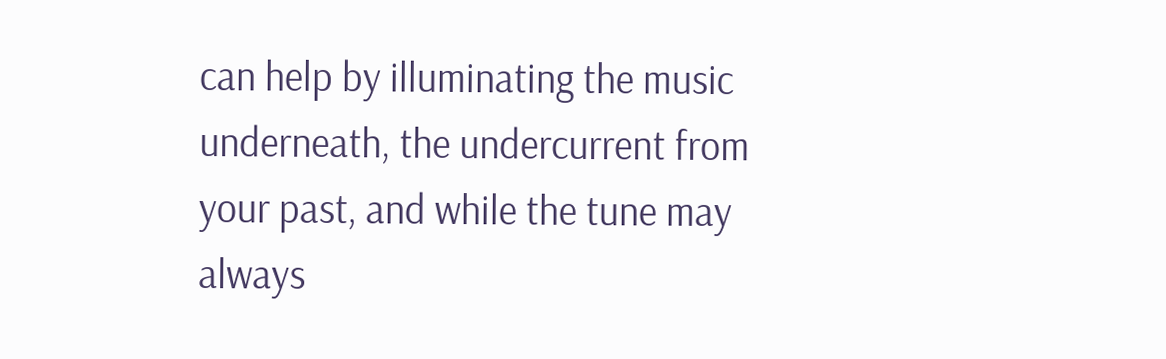can help by illuminating the music underneath, the undercurrent from your past, and while the tune may always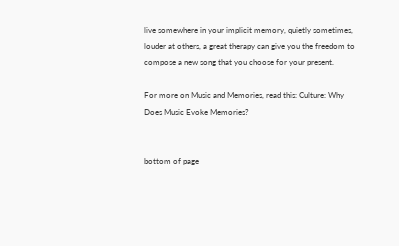live somewhere in your implicit memory, quietly sometimes, louder at others, a great therapy can give you the freedom to compose a new song that you choose for your present.

For more on Music and Memories, read this: Culture: Why Does Music Evoke Memories?


bottom of page